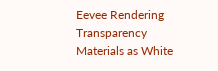Eevee Rendering Transparency Materials as White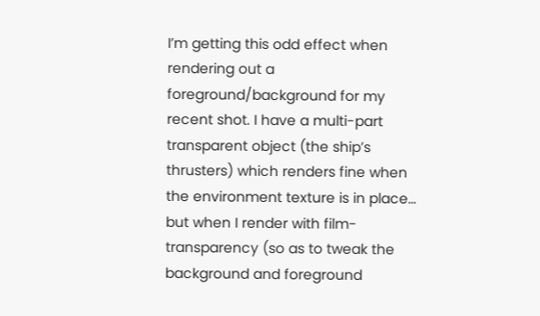I’m getting this odd effect when rendering out a foreground/background for my recent shot. I have a multi-part transparent object (the ship’s thrusters) which renders fine when the environment texture is in place… but when I render with film-transparency (so as to tweak the background and foreground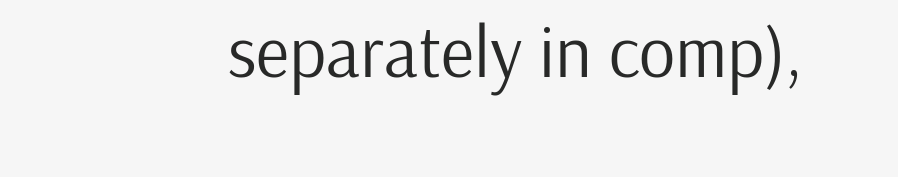separately in comp),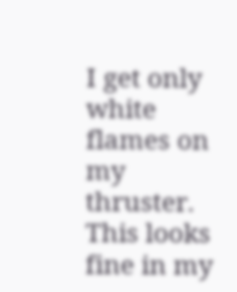I get only white flames on my thruster. This looks fine in my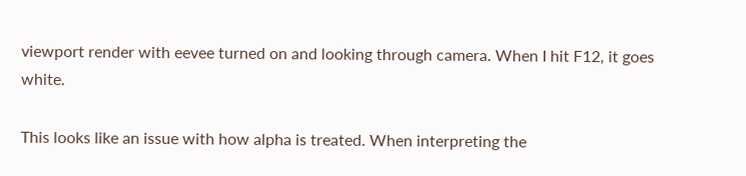viewport render with eevee turned on and looking through camera. When I hit F12, it goes white.

This looks like an issue with how alpha is treated. When interpreting the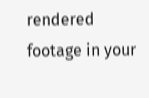rendered footage in your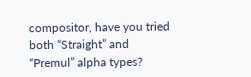compositor, have you tried both “Straight” and “Premul” alpha types?